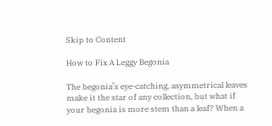Skip to Content

How to Fix A Leggy Begonia

The begonia’s eye-catching, asymmetrical leaves make it the star of any collection, but what if your begonia is more stem than a leaf? When a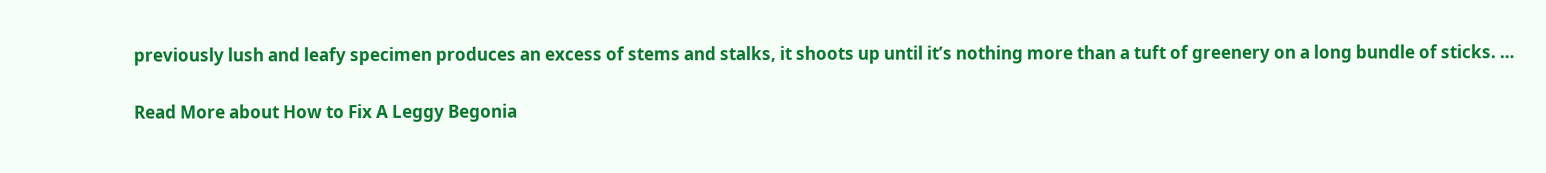previously lush and leafy specimen produces an excess of stems and stalks, it shoots up until it’s nothing more than a tuft of greenery on a long bundle of sticks. …

Read More about How to Fix A Leggy Begonia